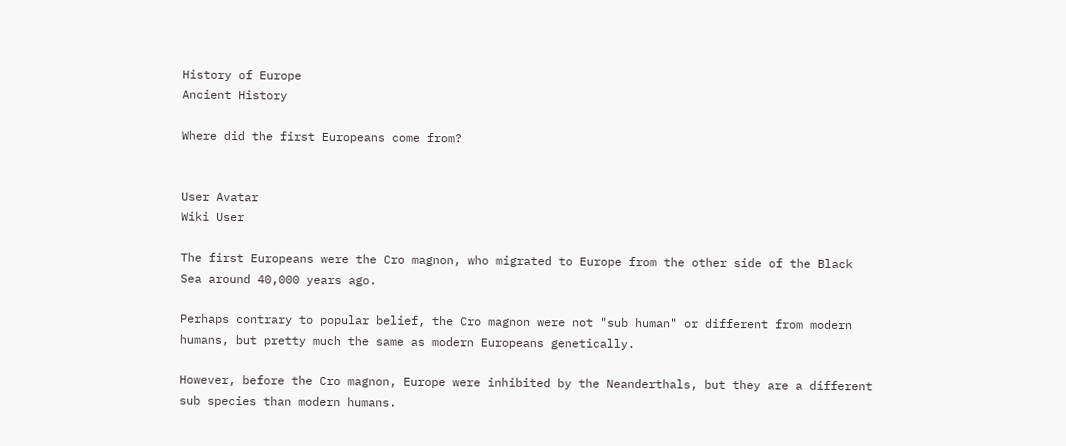History of Europe
Ancient History

Where did the first Europeans come from?


User Avatar
Wiki User

The first Europeans were the Cro magnon, who migrated to Europe from the other side of the Black Sea around 40,000 years ago.

Perhaps contrary to popular belief, the Cro magnon were not "sub human" or different from modern humans, but pretty much the same as modern Europeans genetically.

However, before the Cro magnon, Europe were inhibited by the Neanderthals, but they are a different sub species than modern humans.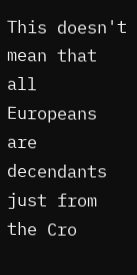This doesn't mean that all Europeans are decendants just from the Cro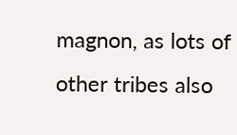magnon, as lots of other tribes also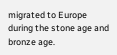migrated to Europe during the stone age and bronze age.